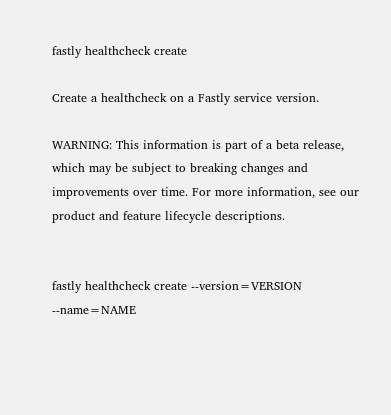fastly healthcheck create

Create a healthcheck on a Fastly service version.

WARNING: This information is part of a beta release, which may be subject to breaking changes and improvements over time. For more information, see our product and feature lifecycle descriptions.


fastly healthcheck create --version=VERSION --name=NAME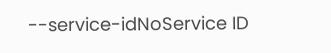--service-idNoService ID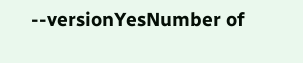--versionYesNumber of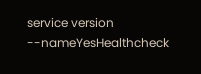service version
--nameYesHealthcheck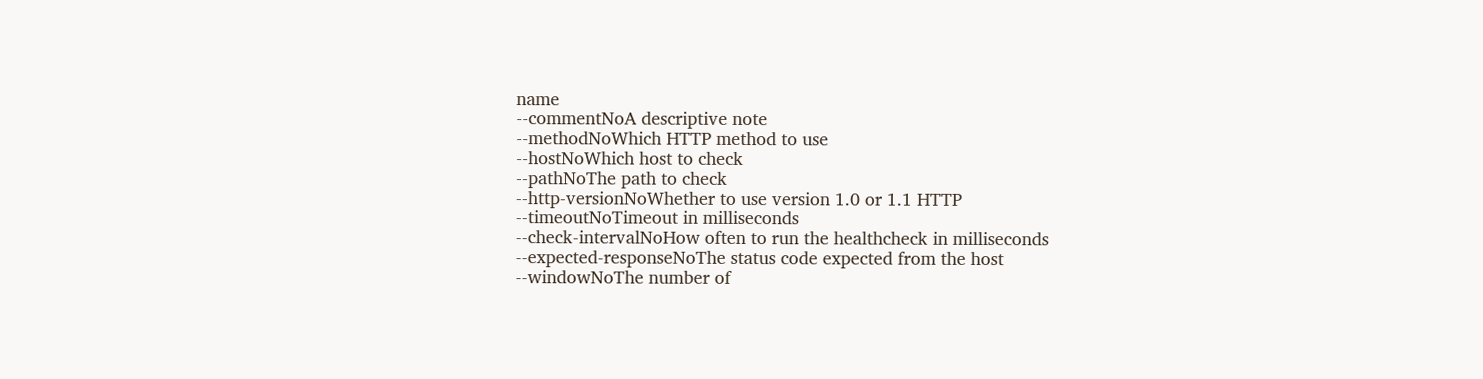name
--commentNoA descriptive note
--methodNoWhich HTTP method to use
--hostNoWhich host to check
--pathNoThe path to check
--http-versionNoWhether to use version 1.0 or 1.1 HTTP
--timeoutNoTimeout in milliseconds
--check-intervalNoHow often to run the healthcheck in milliseconds
--expected-responseNoThe status code expected from the host
--windowNoThe number of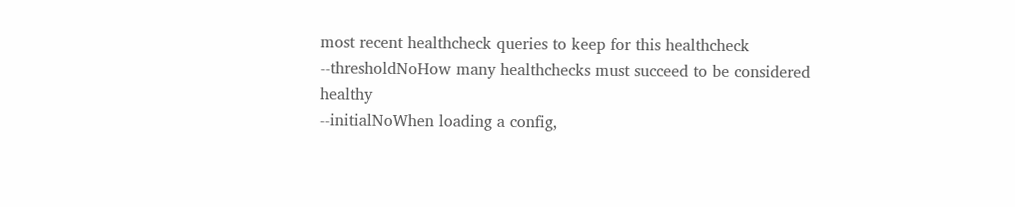most recent healthcheck queries to keep for this healthcheck
--thresholdNoHow many healthchecks must succeed to be considered healthy
--initialNoWhen loading a config,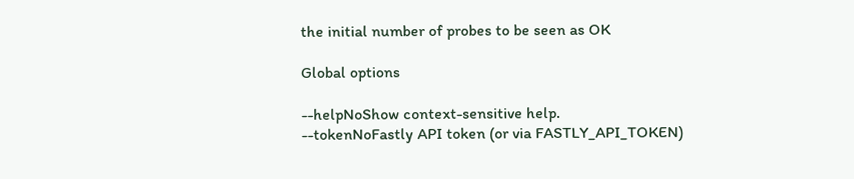the initial number of probes to be seen as OK

Global options

--helpNoShow context-sensitive help.
--tokenNoFastly API token (or via FASTLY_API_TOKEN)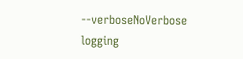--verboseNoVerbose logging